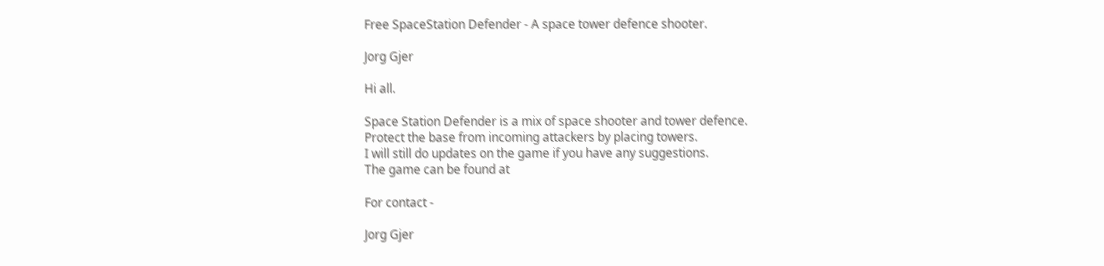Free SpaceStation Defender - A space tower defence shooter.

Jorg Gjer

Hi all.

Space Station Defender is a mix of space shooter and tower defence.
Protect the base from incoming attackers by placing towers.
I will still do updates on the game if you have any suggestions.
The game can be found at

For contact -

Jorg Gjer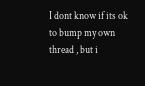I dont know if its ok to bump my own thread , but i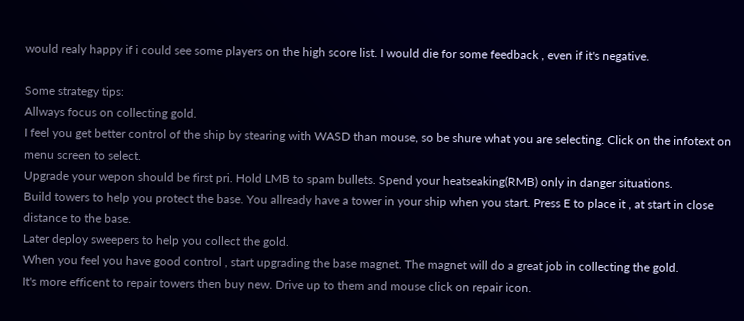would realy happy if i could see some players on the high score list. I would die for some feedback , even if it's negative.

Some strategy tips:
Allways focus on collecting gold.
I feel you get better control of the ship by stearing with WASD than mouse, so be shure what you are selecting. Click on the infotext on menu screen to select.
Upgrade your wepon should be first pri. Hold LMB to spam bullets. Spend your heatseaking(RMB) only in danger situations.
Build towers to help you protect the base. You allready have a tower in your ship when you start. Press E to place it , at start in close distance to the base.
Later deploy sweepers to help you collect the gold.
When you feel you have good control , start upgrading the base magnet. The magnet will do a great job in collecting the gold.
It's more efficent to repair towers then buy new. Drive up to them and mouse click on repair icon.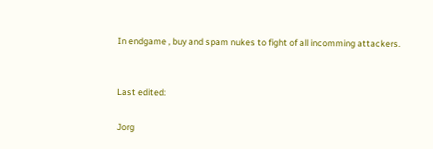In endgame , buy and spam nukes to fight of all incomming attackers.


Last edited:

Jorg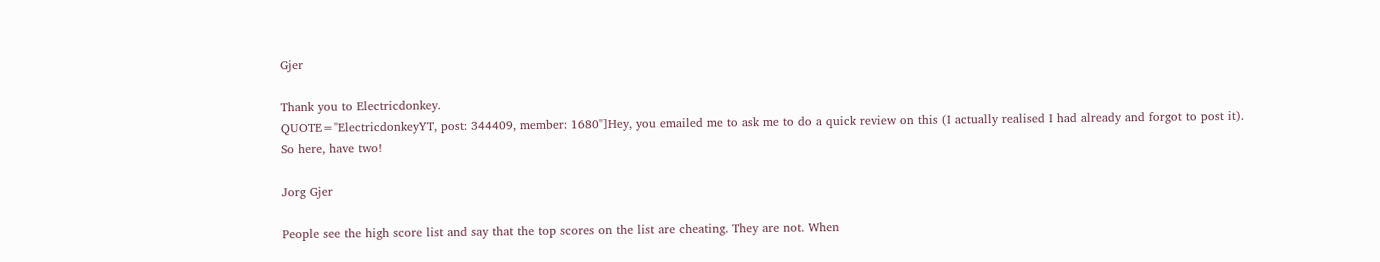Gjer

Thank you to Electricdonkey.
QUOTE="ElectricdonkeyYT, post: 344409, member: 1680"]Hey, you emailed me to ask me to do a quick review on this (I actually realised I had already and forgot to post it). So here, have two!

Jorg Gjer

People see the high score list and say that the top scores on the list are cheating. They are not. When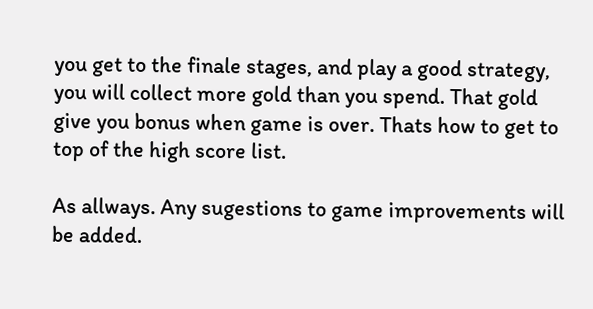you get to the finale stages, and play a good strategy, you will collect more gold than you spend. That gold give you bonus when game is over. Thats how to get to top of the high score list.

As allways. Any sugestions to game improvements will be added.